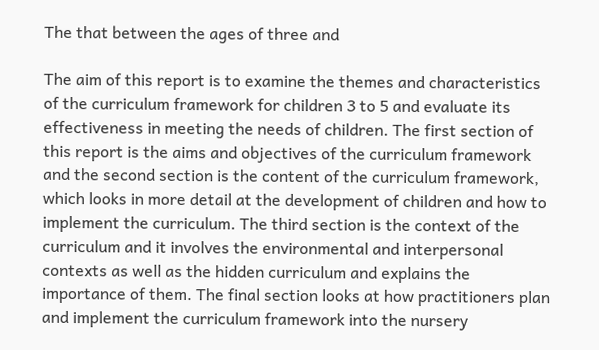The that between the ages of three and

The aim of this report is to examine the themes and characteristics of the curriculum framework for children 3 to 5 and evaluate its effectiveness in meeting the needs of children. The first section of this report is the aims and objectives of the curriculum framework and the second section is the content of the curriculum framework, which looks in more detail at the development of children and how to implement the curriculum. The third section is the context of the curriculum and it involves the environmental and interpersonal contexts as well as the hidden curriculum and explains the importance of them. The final section looks at how practitioners plan and implement the curriculum framework into the nursery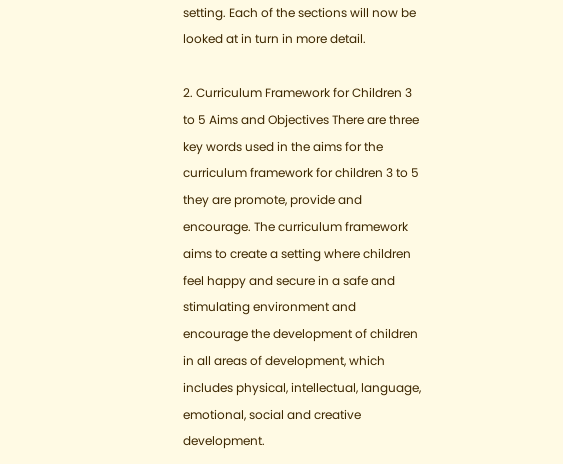setting. Each of the sections will now be looked at in turn in more detail.

2. Curriculum Framework for Children 3 to 5 Aims and Objectives There are three key words used in the aims for the curriculum framework for children 3 to 5 they are promote, provide and encourage. The curriculum framework aims to create a setting where children feel happy and secure in a safe and stimulating environment and encourage the development of children in all areas of development, which includes physical, intellectual, language, emotional, social and creative development.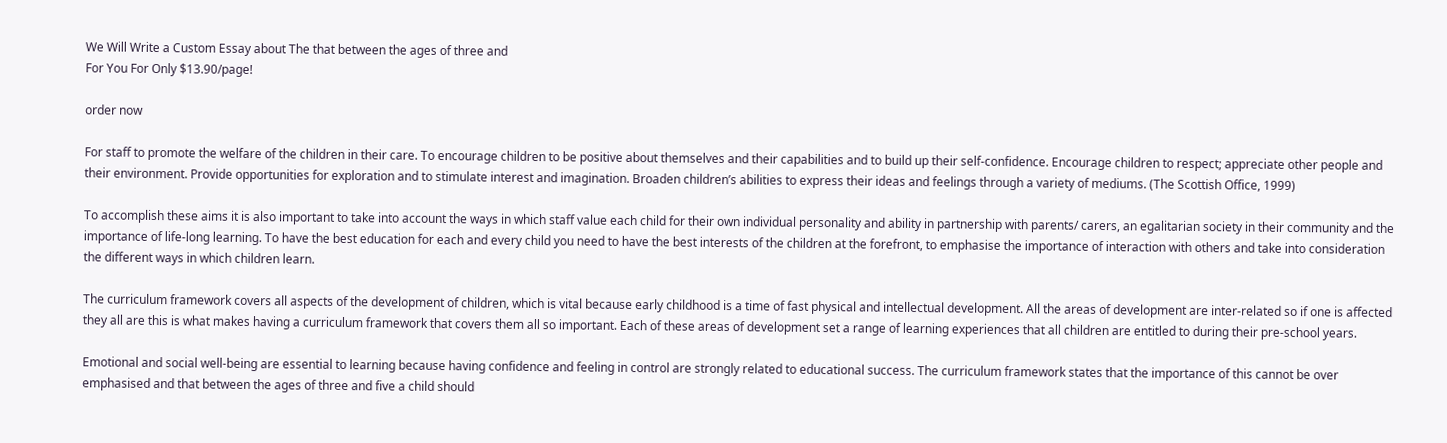We Will Write a Custom Essay about The that between the ages of three and
For You For Only $13.90/page!

order now

For staff to promote the welfare of the children in their care. To encourage children to be positive about themselves and their capabilities and to build up their self-confidence. Encourage children to respect; appreciate other people and their environment. Provide opportunities for exploration and to stimulate interest and imagination. Broaden children’s abilities to express their ideas and feelings through a variety of mediums. (The Scottish Office, 1999)

To accomplish these aims it is also important to take into account the ways in which staff value each child for their own individual personality and ability in partnership with parents/ carers, an egalitarian society in their community and the importance of life-long learning. To have the best education for each and every child you need to have the best interests of the children at the forefront, to emphasise the importance of interaction with others and take into consideration the different ways in which children learn.

The curriculum framework covers all aspects of the development of children, which is vital because early childhood is a time of fast physical and intellectual development. All the areas of development are inter-related so if one is affected they all are this is what makes having a curriculum framework that covers them all so important. Each of these areas of development set a range of learning experiences that all children are entitled to during their pre-school years.

Emotional and social well-being are essential to learning because having confidence and feeling in control are strongly related to educational success. The curriculum framework states that the importance of this cannot be over emphasised and that between the ages of three and five a child should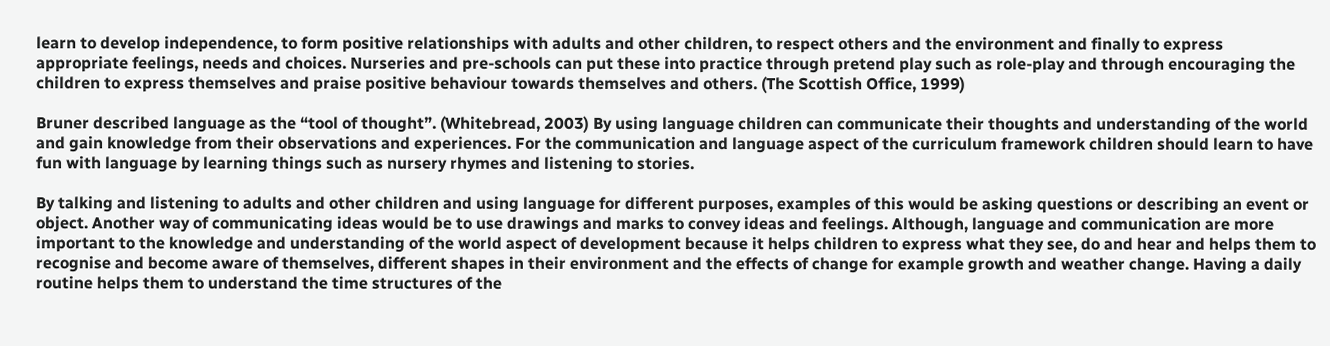learn to develop independence, to form positive relationships with adults and other children, to respect others and the environment and finally to express appropriate feelings, needs and choices. Nurseries and pre-schools can put these into practice through pretend play such as role-play and through encouraging the children to express themselves and praise positive behaviour towards themselves and others. (The Scottish Office, 1999)

Bruner described language as the “tool of thought”. (Whitebread, 2003) By using language children can communicate their thoughts and understanding of the world and gain knowledge from their observations and experiences. For the communication and language aspect of the curriculum framework children should learn to have fun with language by learning things such as nursery rhymes and listening to stories.

By talking and listening to adults and other children and using language for different purposes, examples of this would be asking questions or describing an event or object. Another way of communicating ideas would be to use drawings and marks to convey ideas and feelings. Although, language and communication are more important to the knowledge and understanding of the world aspect of development because it helps children to express what they see, do and hear and helps them to recognise and become aware of themselves, different shapes in their environment and the effects of change for example growth and weather change. Having a daily routine helps them to understand the time structures of the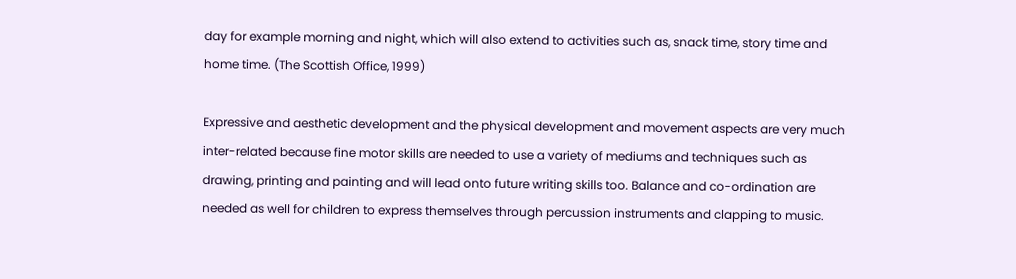day for example morning and night, which will also extend to activities such as, snack time, story time and home time. (The Scottish Office, 1999)

Expressive and aesthetic development and the physical development and movement aspects are very much inter-related because fine motor skills are needed to use a variety of mediums and techniques such as drawing, printing and painting and will lead onto future writing skills too. Balance and co-ordination are needed as well for children to express themselves through percussion instruments and clapping to music.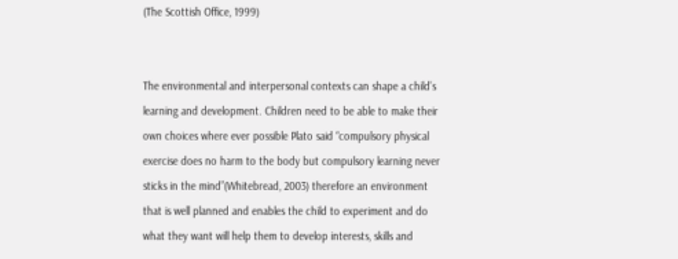(The Scottish Office, 1999)


The environmental and interpersonal contexts can shape a child’s learning and development. Children need to be able to make their own choices where ever possible Plato said “compulsory physical exercise does no harm to the body but compulsory learning never sticks in the mind”(Whitebread, 2003) therefore an environment that is well planned and enables the child to experiment and do what they want will help them to develop interests, skills and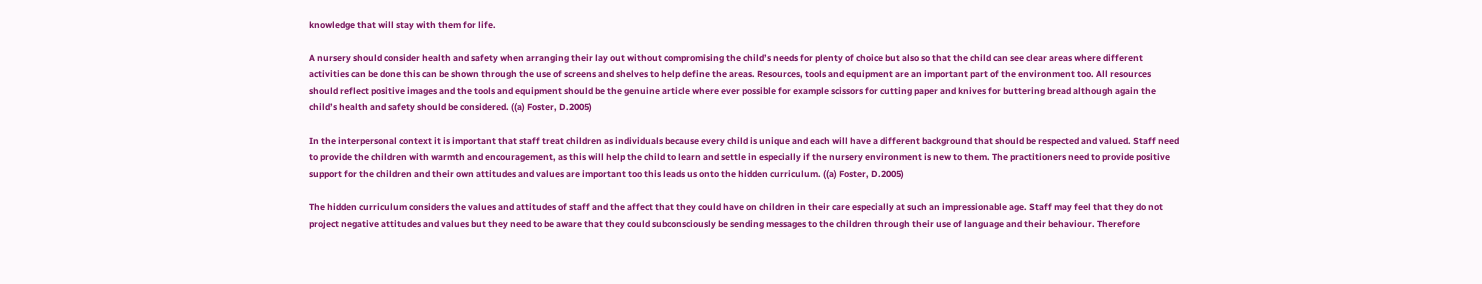knowledge that will stay with them for life.

A nursery should consider health and safety when arranging their lay out without compromising the child’s needs for plenty of choice but also so that the child can see clear areas where different activities can be done this can be shown through the use of screens and shelves to help define the areas. Resources, tools and equipment are an important part of the environment too. All resources should reflect positive images and the tools and equipment should be the genuine article where ever possible for example scissors for cutting paper and knives for buttering bread although again the child’s health and safety should be considered. ((a) Foster, D.2005)

In the interpersonal context it is important that staff treat children as individuals because every child is unique and each will have a different background that should be respected and valued. Staff need to provide the children with warmth and encouragement, as this will help the child to learn and settle in especially if the nursery environment is new to them. The practitioners need to provide positive support for the children and their own attitudes and values are important too this leads us onto the hidden curriculum. ((a) Foster, D.2005)

The hidden curriculum considers the values and attitudes of staff and the affect that they could have on children in their care especially at such an impressionable age. Staff may feel that they do not project negative attitudes and values but they need to be aware that they could subconsciously be sending messages to the children through their use of language and their behaviour. Therefore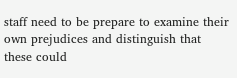staff need to be prepare to examine their own prejudices and distinguish that these could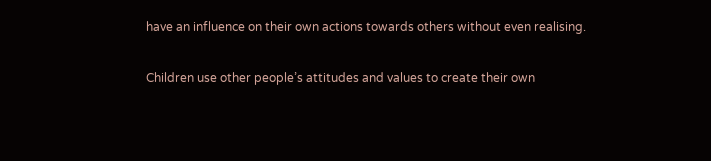have an influence on their own actions towards others without even realising.

Children use other people’s attitudes and values to create their own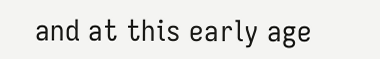and at this early age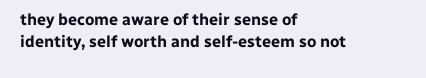they become aware of their sense of identity, self worth and self-esteem so not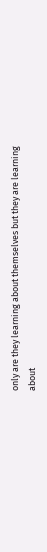only are they learning about themselves but they are learning about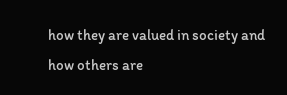how they are valued in society and how others are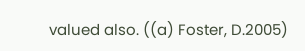valued also. ((a) Foster, D.2005)